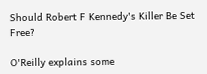Should Robert F Kennedy's Killer Be Set Free?

O'Reilly explains some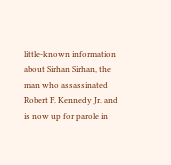little-known information about Sirhan Sirhan, the man who assassinated Robert F. Kennedy Jr. and is now up for parole in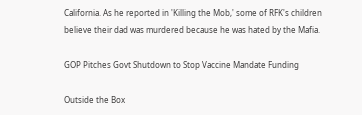California. As he reported in 'Killing the Mob,' some of RFK's children believe their dad was murdered because he was hated by the Mafia.

GOP Pitches Govt Shutdown to Stop Vaccine Mandate Funding

Outside the Box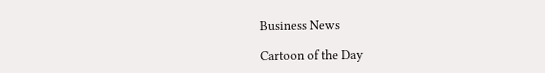Business News

Cartoon of the Day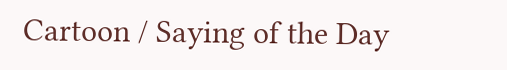Cartoon / Saying of the Day